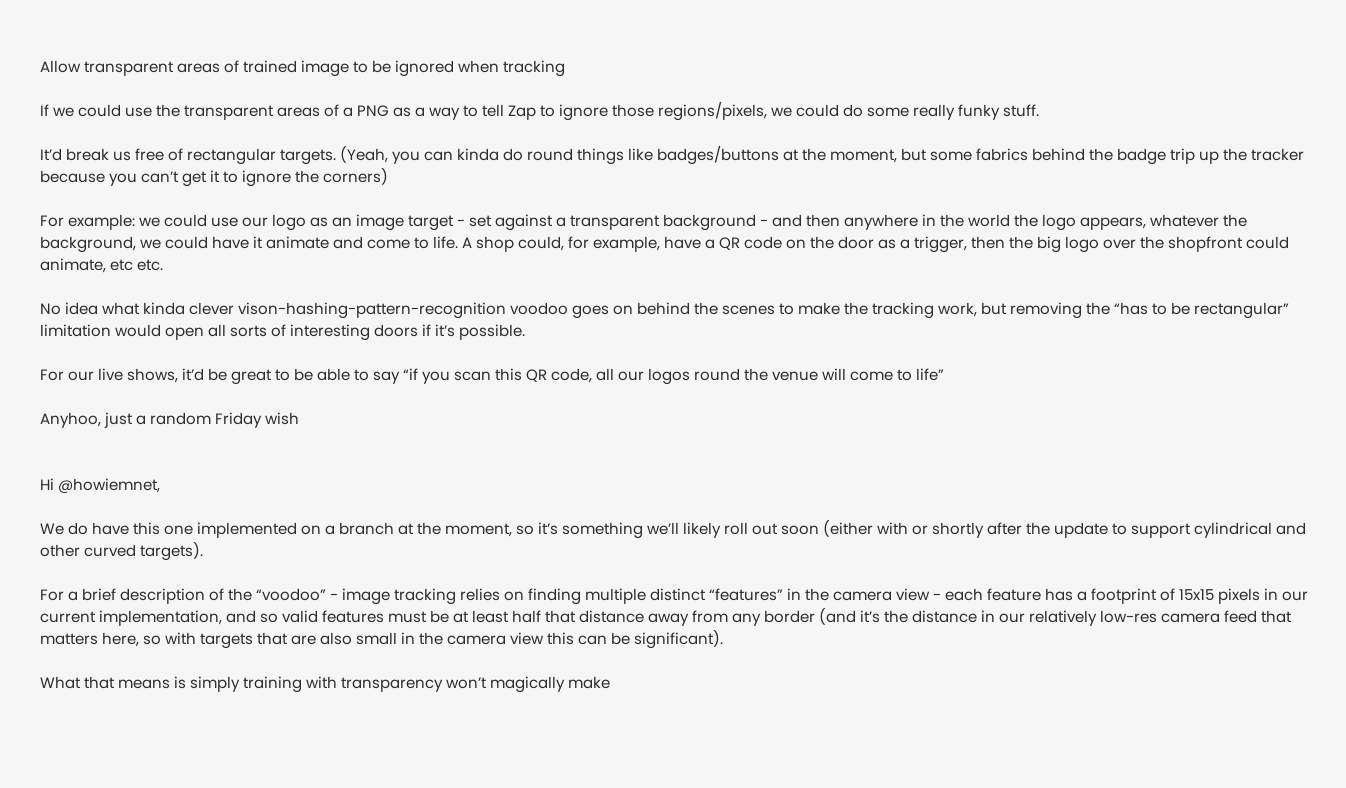Allow transparent areas of trained image to be ignored when tracking

If we could use the transparent areas of a PNG as a way to tell Zap to ignore those regions/pixels, we could do some really funky stuff.

It’d break us free of rectangular targets. (Yeah, you can kinda do round things like badges/buttons at the moment, but some fabrics behind the badge trip up the tracker because you can’t get it to ignore the corners)

For example: we could use our logo as an image target - set against a transparent background - and then anywhere in the world the logo appears, whatever the background, we could have it animate and come to life. A shop could, for example, have a QR code on the door as a trigger, then the big logo over the shopfront could animate, etc etc.

No idea what kinda clever vison-hashing-pattern-recognition voodoo goes on behind the scenes to make the tracking work, but removing the “has to be rectangular” limitation would open all sorts of interesting doors if it’s possible.

For our live shows, it’d be great to be able to say “if you scan this QR code, all our logos round the venue will come to life”

Anyhoo, just a random Friday wish


Hi @howiemnet,

We do have this one implemented on a branch at the moment, so it’s something we’ll likely roll out soon (either with or shortly after the update to support cylindrical and other curved targets).

For a brief description of the “voodoo” - image tracking relies on finding multiple distinct “features” in the camera view - each feature has a footprint of 15x15 pixels in our current implementation, and so valid features must be at least half that distance away from any border (and it’s the distance in our relatively low-res camera feed that matters here, so with targets that are also small in the camera view this can be significant).

What that means is simply training with transparency won’t magically make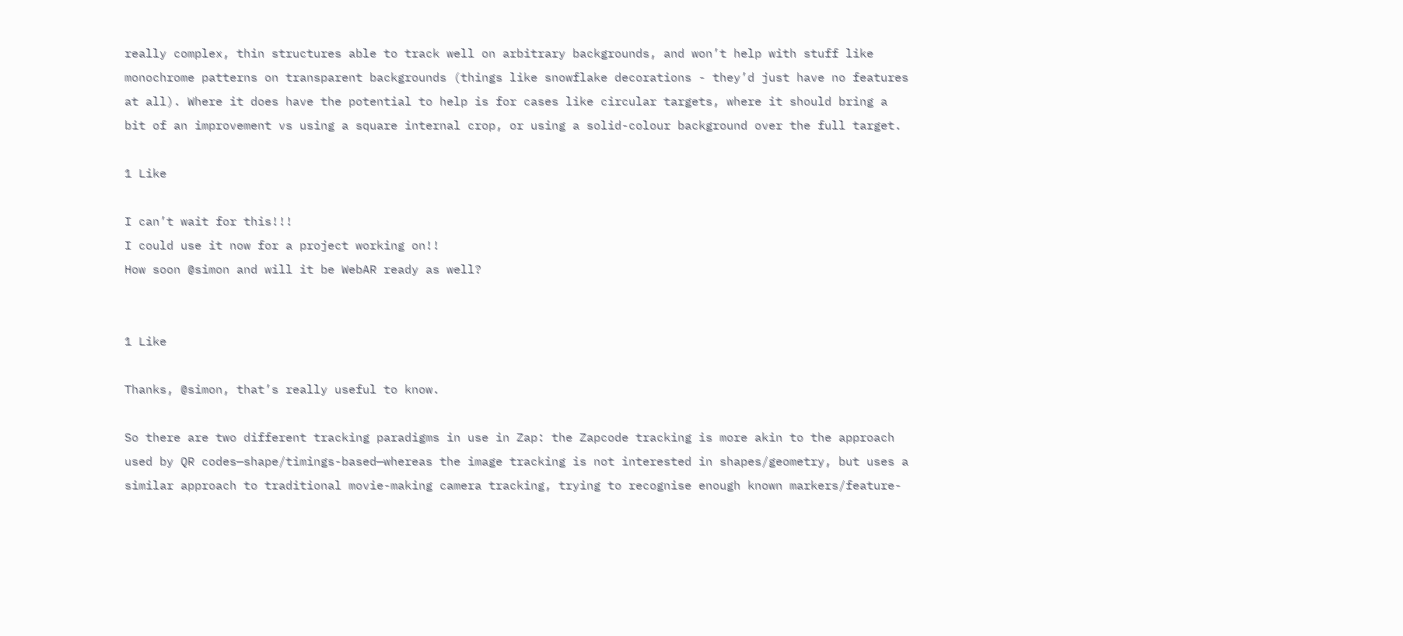really complex, thin structures able to track well on arbitrary backgrounds, and won’t help with stuff like monochrome patterns on transparent backgrounds (things like snowflake decorations - they’d just have no features at all). Where it does have the potential to help is for cases like circular targets, where it should bring a bit of an improvement vs using a square internal crop, or using a solid-colour background over the full target.

1 Like

I can’t wait for this!!!
I could use it now for a project working on!!
How soon @simon and will it be WebAR ready as well?


1 Like

Thanks, @simon, that’s really useful to know.

So there are two different tracking paradigms in use in Zap: the Zapcode tracking is more akin to the approach used by QR codes—shape/timings-based—whereas the image tracking is not interested in shapes/geometry, but uses a similar approach to traditional movie-making camera tracking, trying to recognise enough known markers/feature-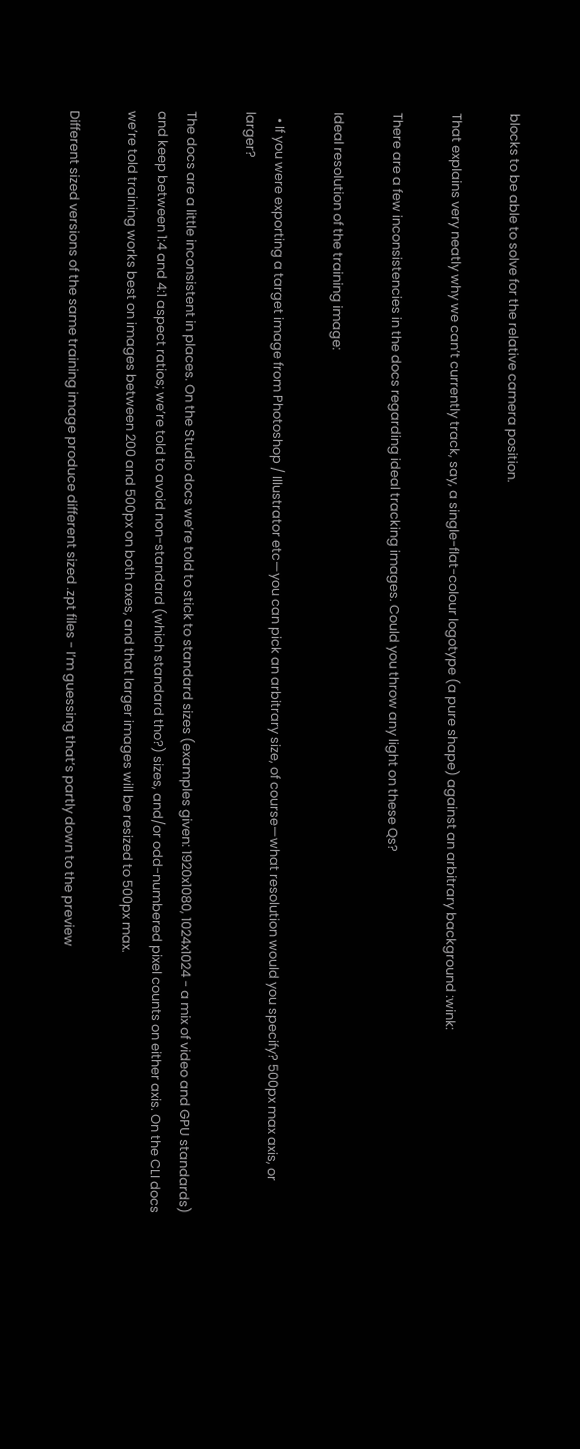blocks to be able to solve for the relative camera position.

That explains very neatly why we can’t currently track, say, a single-flat-colour logotype (a pure shape) against an arbitrary background :wink:

There are a few inconsistencies in the docs regarding ideal tracking images. Could you throw any light on these Qs?

Ideal resolution of the training image:

  • If you were exporting a target image from Photoshop / Illustrator etc—you can pick an arbitrary size, of course—what resolution would you specify? 500px max axis, or larger?

The docs are a little inconsistent in places. On the Studio docs we’re told to stick to standard sizes (examples given: 1920x1080, 1024x1024 - a mix of video and GPU standards) and keep between 1:4 and 4:1 aspect ratios; we’re told to avoid non-standard (which standard tho?) sizes, and/or odd-numbered pixel counts on either axis. On the CLI docs we’re told training works best on images between 200 and 500px on both axes, and that larger images will be resized to 500px max.

Different sized versions of the same training image produce different sized .zpt files - I’m guessing that’s partly down to the preview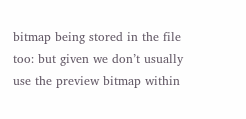bitmap being stored in the file too: but given we don’t usually use the preview bitmap within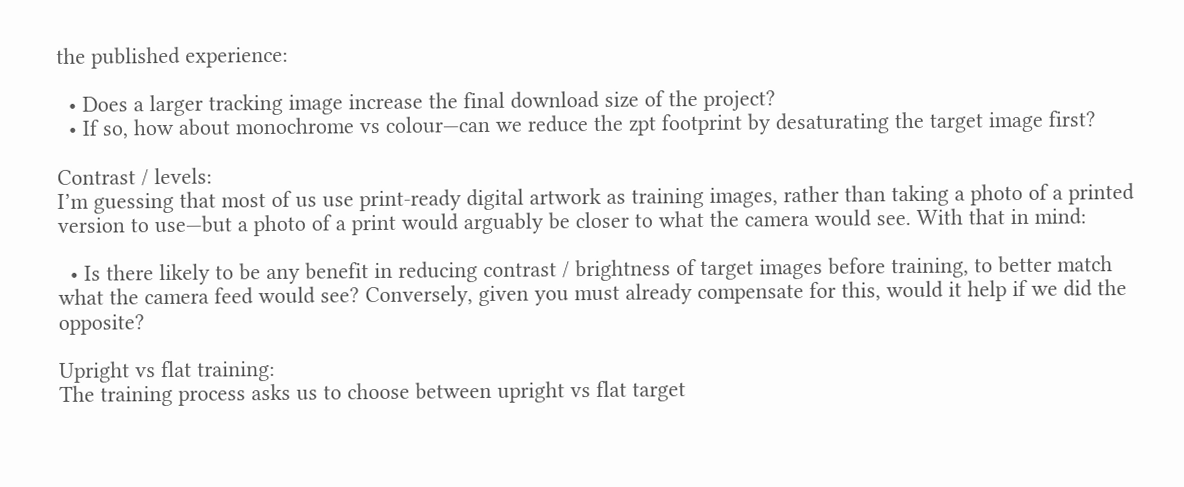the published experience:

  • Does a larger tracking image increase the final download size of the project?
  • If so, how about monochrome vs colour—can we reduce the zpt footprint by desaturating the target image first?

Contrast / levels:
I’m guessing that most of us use print-ready digital artwork as training images, rather than taking a photo of a printed version to use—but a photo of a print would arguably be closer to what the camera would see. With that in mind:

  • Is there likely to be any benefit in reducing contrast / brightness of target images before training, to better match what the camera feed would see? Conversely, given you must already compensate for this, would it help if we did the opposite?

Upright vs flat training:
The training process asks us to choose between upright vs flat target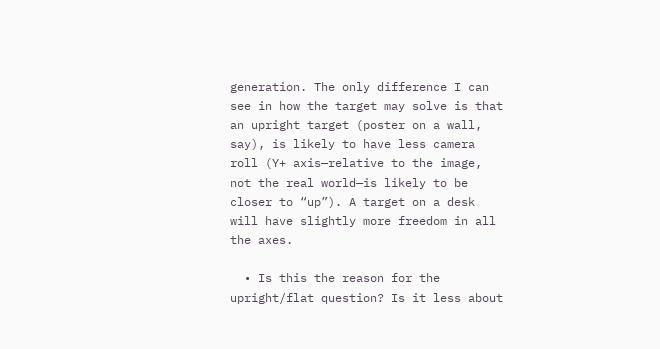generation. The only difference I can see in how the target may solve is that an upright target (poster on a wall, say), is likely to have less camera roll (Y+ axis—relative to the image, not the real world—is likely to be closer to “up”). A target on a desk will have slightly more freedom in all the axes.

  • Is this the reason for the upright/flat question? Is it less about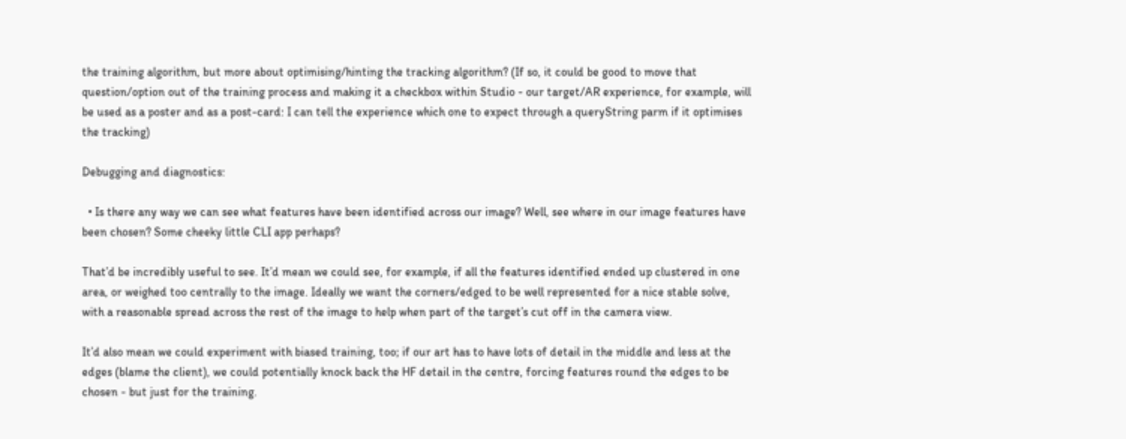the training algorithm, but more about optimising/hinting the tracking algorithm? (If so, it could be good to move that question/option out of the training process and making it a checkbox within Studio - our target/AR experience, for example, will be used as a poster and as a post-card: I can tell the experience which one to expect through a queryString parm if it optimises the tracking)

Debugging and diagnostics:

  • Is there any way we can see what features have been identified across our image? Well, see where in our image features have been chosen? Some cheeky little CLI app perhaps?

That’d be incredibly useful to see. It’d mean we could see, for example, if all the features identified ended up clustered in one area, or weighed too centrally to the image. Ideally we want the corners/edged to be well represented for a nice stable solve, with a reasonable spread across the rest of the image to help when part of the target’s cut off in the camera view.

It’d also mean we could experiment with biased training, too; if our art has to have lots of detail in the middle and less at the edges (blame the client), we could potentially knock back the HF detail in the centre, forcing features round the edges to be chosen - but just for the training.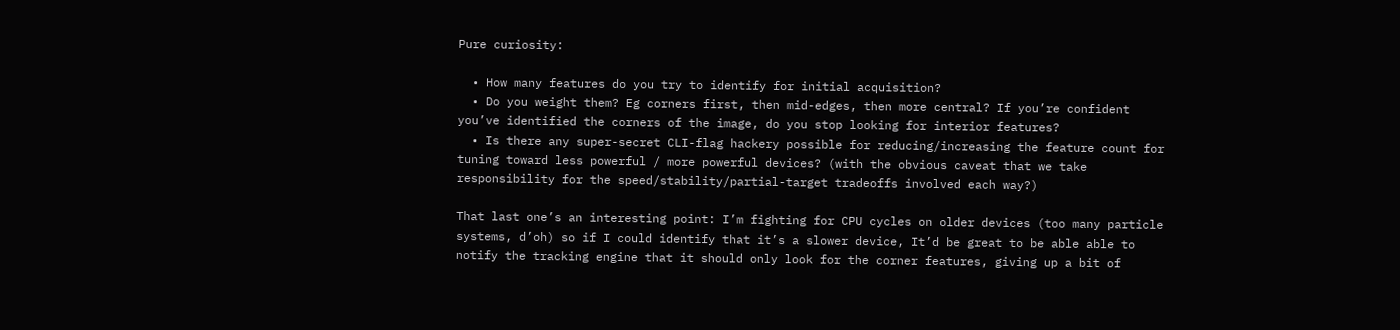Pure curiosity:

  • How many features do you try to identify for initial acquisition?
  • Do you weight them? Eg corners first, then mid-edges, then more central? If you’re confident you’ve identified the corners of the image, do you stop looking for interior features?
  • Is there any super-secret CLI-flag hackery possible for reducing/increasing the feature count for tuning toward less powerful / more powerful devices? (with the obvious caveat that we take responsibility for the speed/stability/partial-target tradeoffs involved each way?)

That last one’s an interesting point: I’m fighting for CPU cycles on older devices (too many particle systems, d’oh) so if I could identify that it’s a slower device, It’d be great to be able able to notify the tracking engine that it should only look for the corner features, giving up a bit of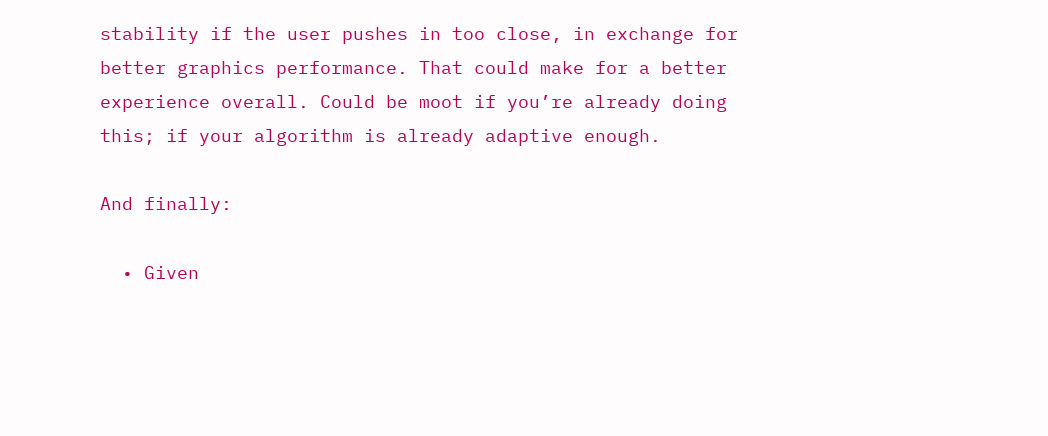stability if the user pushes in too close, in exchange for better graphics performance. That could make for a better experience overall. Could be moot if you’re already doing this; if your algorithm is already adaptive enough.

And finally:

  • Given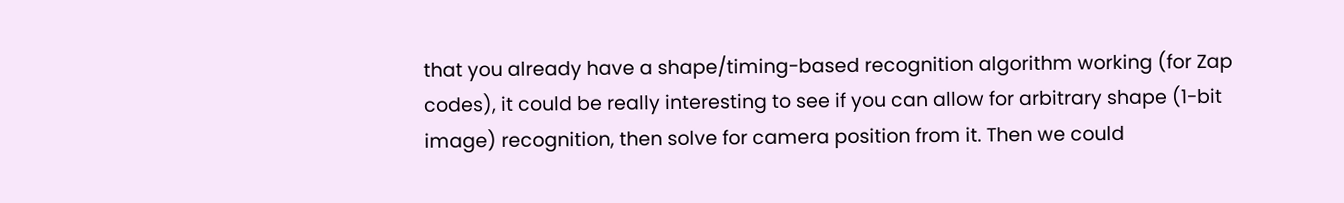that you already have a shape/timing-based recognition algorithm working (for Zap codes), it could be really interesting to see if you can allow for arbitrary shape (1-bit image) recognition, then solve for camera position from it. Then we could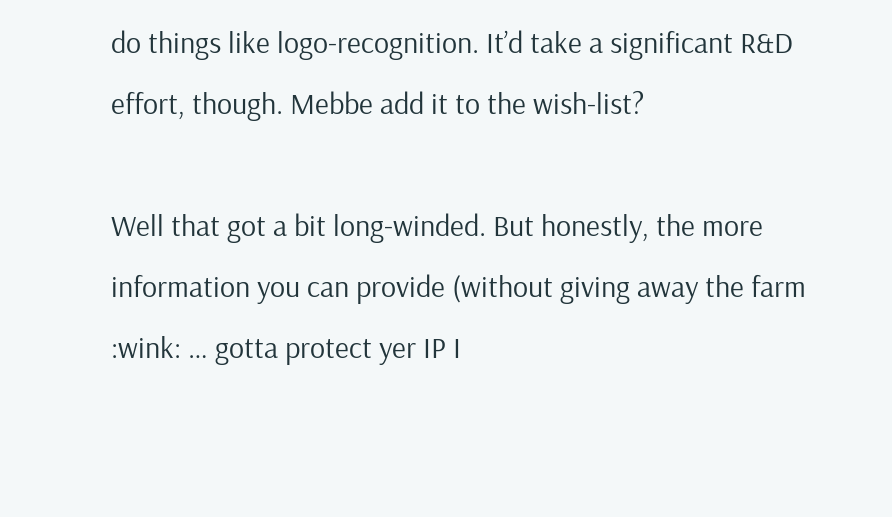do things like logo-recognition. It’d take a significant R&D effort, though. Mebbe add it to the wish-list?

Well that got a bit long-winded. But honestly, the more information you can provide (without giving away the farm :wink: … gotta protect yer IP I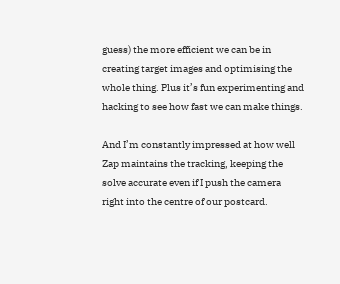guess) the more efficient we can be in creating target images and optimising the whole thing. Plus it’s fun experimenting and hacking to see how fast we can make things.

And I’m constantly impressed at how well Zap maintains the tracking, keeping the solve accurate even if I push the camera right into the centre of our postcard.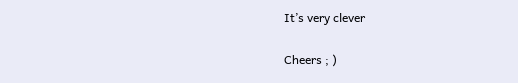It’s very clever

Cheers ; )